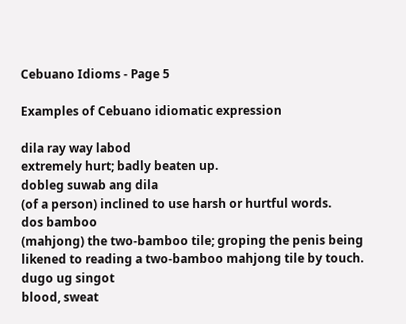Cebuano Idioms - Page 5

Examples of Cebuano idiomatic expression

dila ray way labod
extremely hurt; badly beaten up.
dobleg suwab ang dila
(of a person) inclined to use harsh or hurtful words.
dos bamboo
(mahjong) the two-bamboo tile; groping the penis being likened to reading a two-bamboo mahjong tile by touch.
dugo ug singot
blood, sweat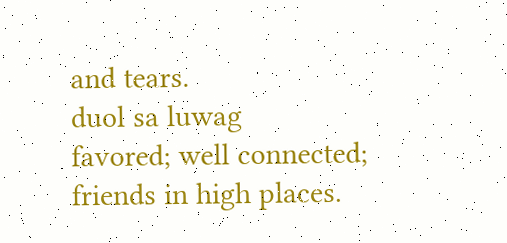and tears.
duol sa luwag
favored; well connected; friends in high places.